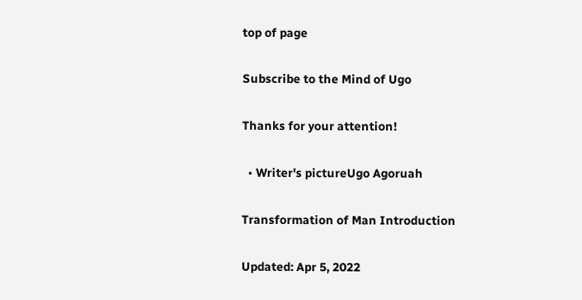top of page

Subscribe to the Mind of Ugo

Thanks for your attention!

  • Writer's pictureUgo Agoruah

Transformation of Man Introduction

Updated: Apr 5, 2022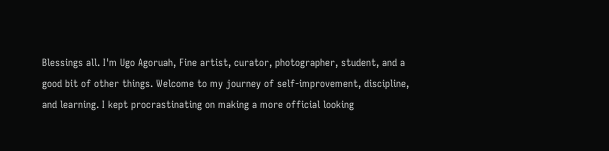Blessings all. I'm Ugo Agoruah, Fine artist, curator, photographer, student, and a good bit of other things. Welcome to my journey of self-improvement, discipline, and learning. I kept procrastinating on making a more official looking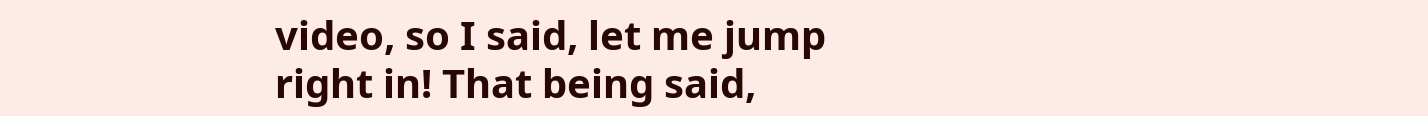video, so I said, let me jump right in! That being said,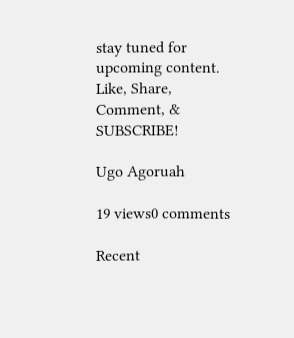stay tuned for upcoming content. Like, Share, Comment, & SUBSCRIBE!

Ugo Agoruah

19 views0 comments

Recent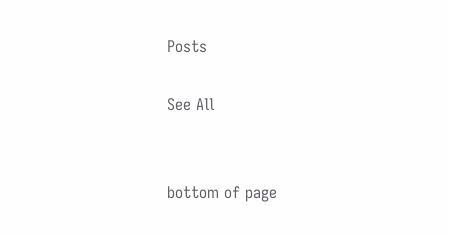Posts

See All


bottom of page